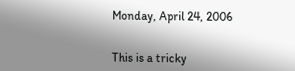Monday, April 24, 2006


This is a tricky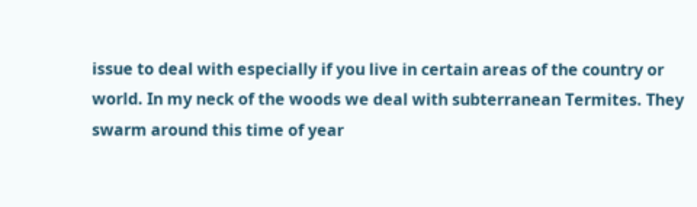issue to deal with especially if you live in certain areas of the country or world. In my neck of the woods we deal with subterranean Termites. They swarm around this time of year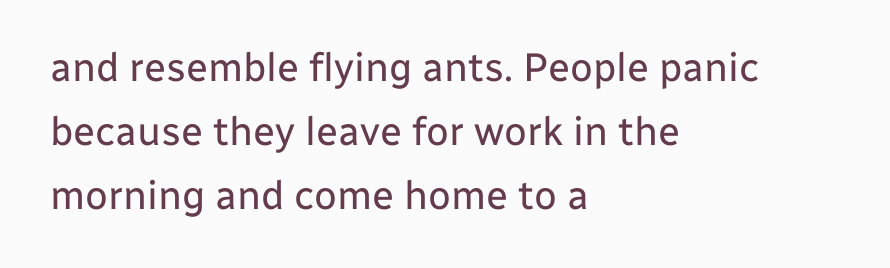and resemble flying ants. People panic because they leave for work in the morning and come home to a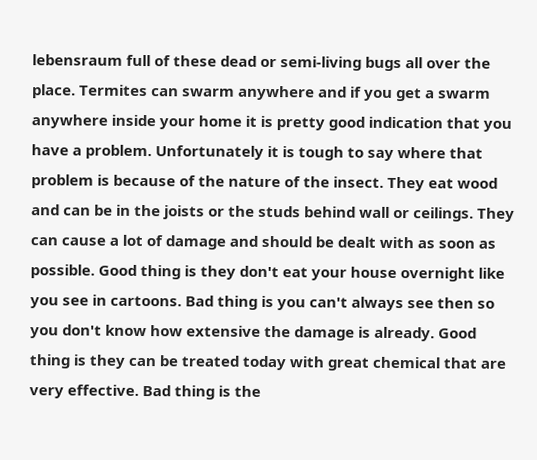lebensraum full of these dead or semi-living bugs all over the place. Termites can swarm anywhere and if you get a swarm anywhere inside your home it is pretty good indication that you have a problem. Unfortunately it is tough to say where that problem is because of the nature of the insect. They eat wood and can be in the joists or the studs behind wall or ceilings. They can cause a lot of damage and should be dealt with as soon as possible. Good thing is they don't eat your house overnight like you see in cartoons. Bad thing is you can't always see then so you don't know how extensive the damage is already. Good thing is they can be treated today with great chemical that are very effective. Bad thing is the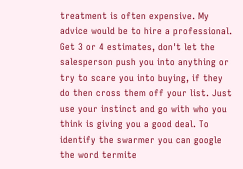treatment is often expensive. My advice would be to hire a professional. Get 3 or 4 estimates, don't let the salesperson push you into anything or try to scare you into buying, if they do then cross them off your list. Just use your instinct and go with who you think is giving you a good deal. To identify the swarmer you can google the word termite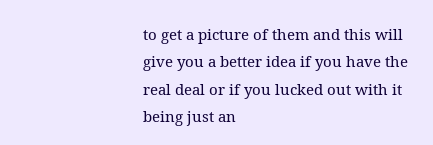to get a picture of them and this will give you a better idea if you have the real deal or if you lucked out with it being just an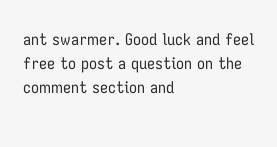ant swarmer. Good luck and feel free to post a question on the comment section and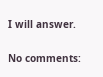I will answer.

No comments: